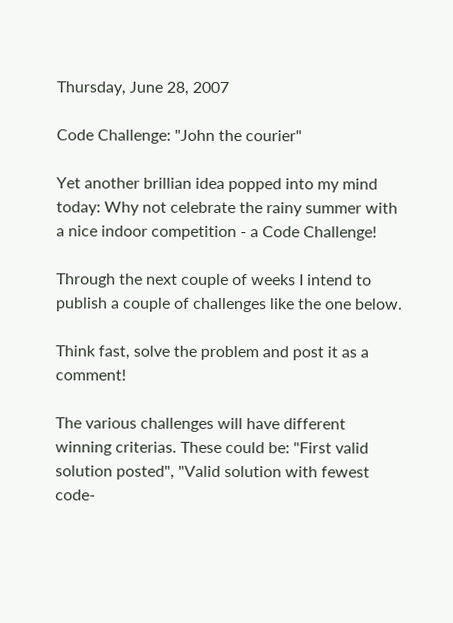Thursday, June 28, 2007

Code Challenge: "John the courier"

Yet another brillian idea popped into my mind today: Why not celebrate the rainy summer with a nice indoor competition - a Code Challenge!

Through the next couple of weeks I intend to publish a couple of challenges like the one below.

Think fast, solve the problem and post it as a comment!

The various challenges will have different winning criterias. These could be: "First valid solution posted", "Valid solution with fewest code-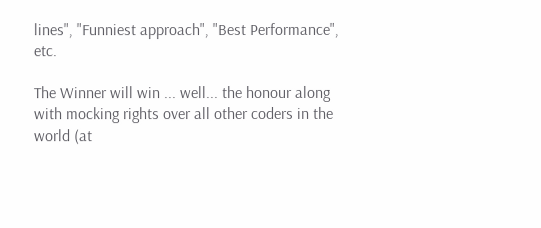lines", "Funniest approach", "Best Performance", etc.

The Winner will win ... well... the honour along with mocking rights over all other coders in the world (at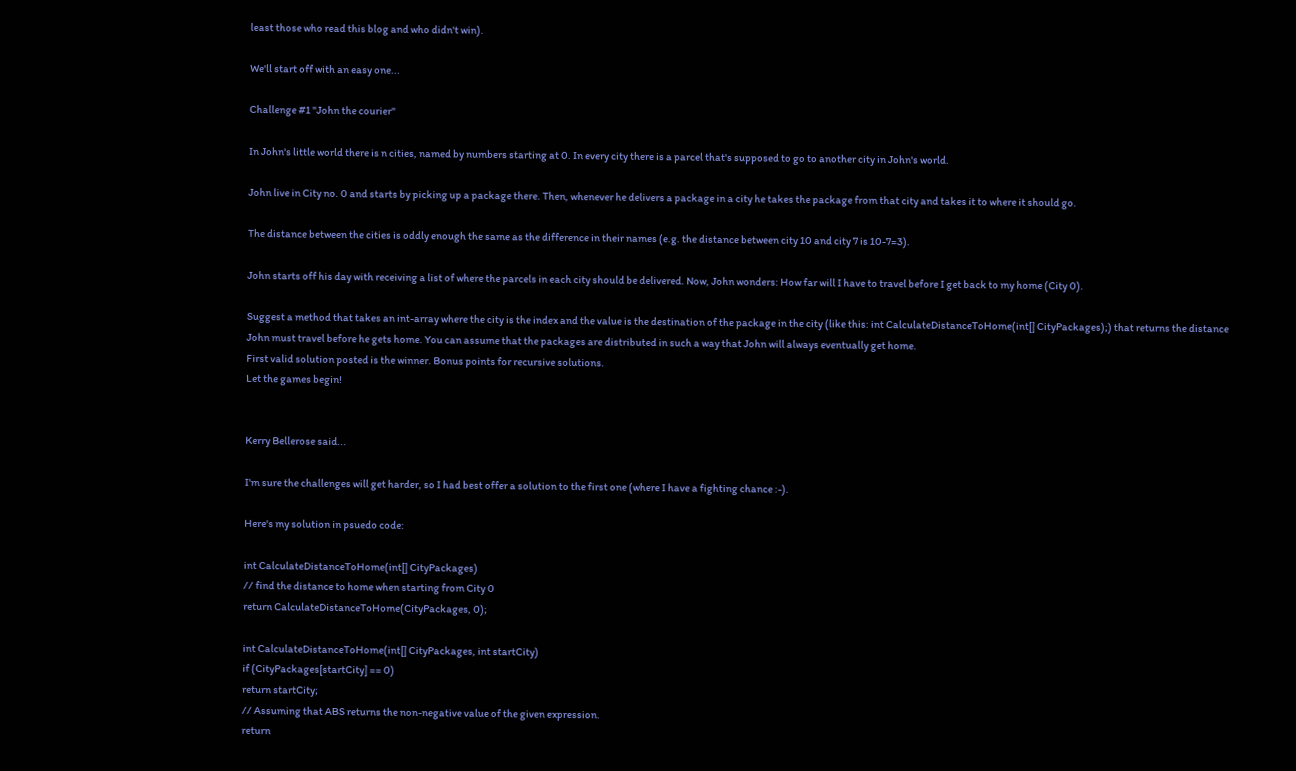least those who read this blog and who didn't win).

We'll start off with an easy one...

Challenge #1 "John the courier"

In John's little world there is n cities, named by numbers starting at 0. In every city there is a parcel that's supposed to go to another city in John's world.

John live in City no. 0 and starts by picking up a package there. Then, whenever he delivers a package in a city he takes the package from that city and takes it to where it should go.

The distance between the cities is oddly enough the same as the difference in their names (e.g. the distance between city 10 and city 7 is 10-7=3).

John starts off his day with receiving a list of where the parcels in each city should be delivered. Now, John wonders: How far will I have to travel before I get back to my home (City 0).

Suggest a method that takes an int-array where the city is the index and the value is the destination of the package in the city (like this: int CalculateDistanceToHome(int[] CityPackages);) that returns the distance John must travel before he gets home. You can assume that the packages are distributed in such a way that John will always eventually get home.
First valid solution posted is the winner. Bonus points for recursive solutions.
Let the games begin!


Kerry Bellerose said...

I'm sure the challenges will get harder, so I had best offer a solution to the first one (where I have a fighting chance :-).

Here's my solution in psuedo code:

int CalculateDistanceToHome(int[] CityPackages)
// find the distance to home when starting from City 0
return CalculateDistanceToHome(CityPackages, 0);

int CalculateDistanceToHome(int[] CityPackages, int startCity)
if (CityPackages[startCity] == 0)
return startCity;
// Assuming that ABS returns the non-negative value of the given expression.
return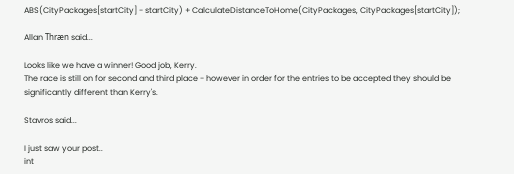ABS(CityPackages[startCity] - startCity) + CalculateDistanceToHome(CityPackages, CityPackages[startCity]);

Allan Thræn said...

Looks like we have a winner! Good job, Kerry.
The race is still on for second and third place - however in order for the entries to be accepted they should be significantly different than Kerry's.

Stavros said...

I just saw your post..
int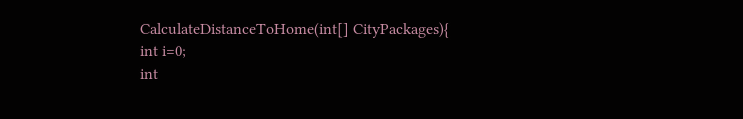CalculateDistanceToHome(int[] CityPackages){
int i=0;
int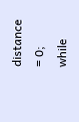distance = 0;
while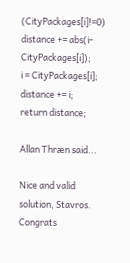(CityPackages[i]!=0)
distance += abs(i-CityPackages[i]);
i = CityPackages[i];
distance += i;
return distance;

Allan Thræn said...

Nice and valid solution, Stavros. Congrats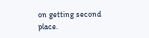on getting second place.